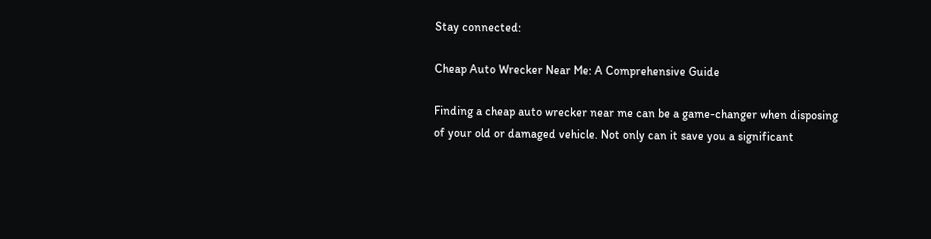Stay connected:

Cheap Auto Wrecker Near Me: A Comprehensive Guide

Finding a cheap auto wrecker near me can be a game-changer when disposing of your old or damaged vehicle. Not only can it save you a significant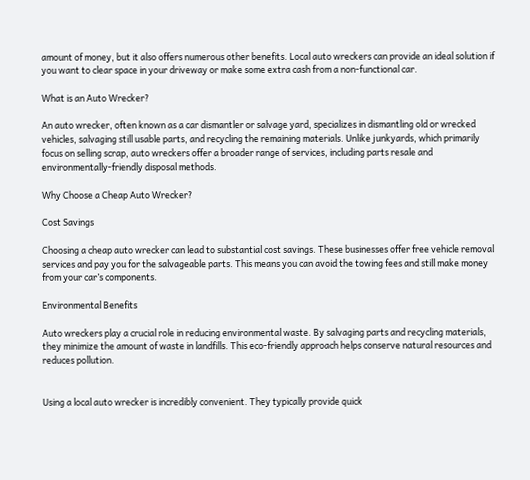amount of money, but it also offers numerous other benefits. Local auto wreckers can provide an ideal solution if you want to clear space in your driveway or make some extra cash from a non-functional car.

What is an Auto Wrecker?

An auto wrecker, often known as a car dismantler or salvage yard, specializes in dismantling old or wrecked vehicles, salvaging still usable parts, and recycling the remaining materials. Unlike junkyards, which primarily focus on selling scrap, auto wreckers offer a broader range of services, including parts resale and environmentally-friendly disposal methods.

Why Choose a Cheap Auto Wrecker?

Cost Savings

Choosing a cheap auto wrecker can lead to substantial cost savings. These businesses offer free vehicle removal services and pay you for the salvageable parts. This means you can avoid the towing fees and still make money from your car’s components.

Environmental Benefits

Auto wreckers play a crucial role in reducing environmental waste. By salvaging parts and recycling materials, they minimize the amount of waste in landfills. This eco-friendly approach helps conserve natural resources and reduces pollution.


Using a local auto wrecker is incredibly convenient. They typically provide quick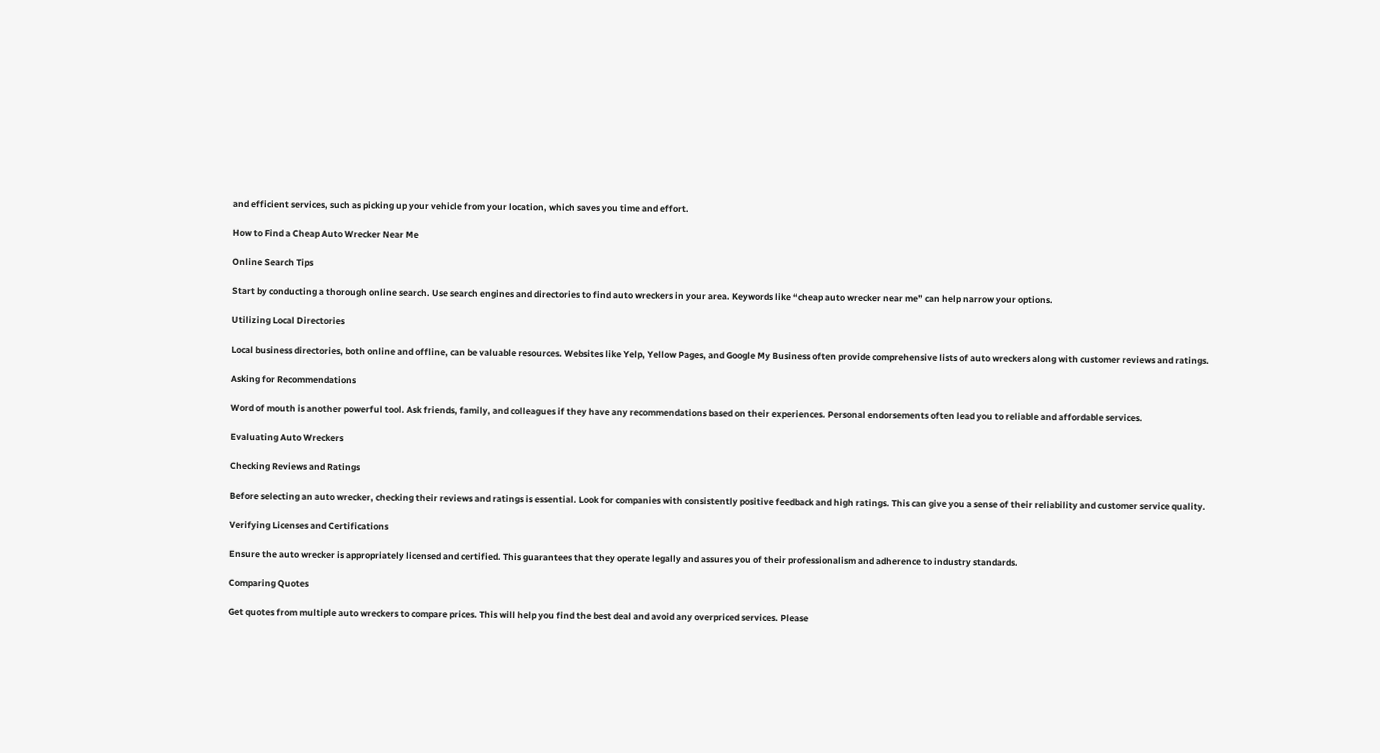and efficient services, such as picking up your vehicle from your location, which saves you time and effort.

How to Find a Cheap Auto Wrecker Near Me

Online Search Tips

Start by conducting a thorough online search. Use search engines and directories to find auto wreckers in your area. Keywords like “cheap auto wrecker near me” can help narrow your options.

Utilizing Local Directories

Local business directories, both online and offline, can be valuable resources. Websites like Yelp, Yellow Pages, and Google My Business often provide comprehensive lists of auto wreckers along with customer reviews and ratings.

Asking for Recommendations

Word of mouth is another powerful tool. Ask friends, family, and colleagues if they have any recommendations based on their experiences. Personal endorsements often lead you to reliable and affordable services.

Evaluating Auto Wreckers

Checking Reviews and Ratings

Before selecting an auto wrecker, checking their reviews and ratings is essential. Look for companies with consistently positive feedback and high ratings. This can give you a sense of their reliability and customer service quality.

Verifying Licenses and Certifications

Ensure the auto wrecker is appropriately licensed and certified. This guarantees that they operate legally and assures you of their professionalism and adherence to industry standards.

Comparing Quotes

Get quotes from multiple auto wreckers to compare prices. This will help you find the best deal and avoid any overpriced services. Please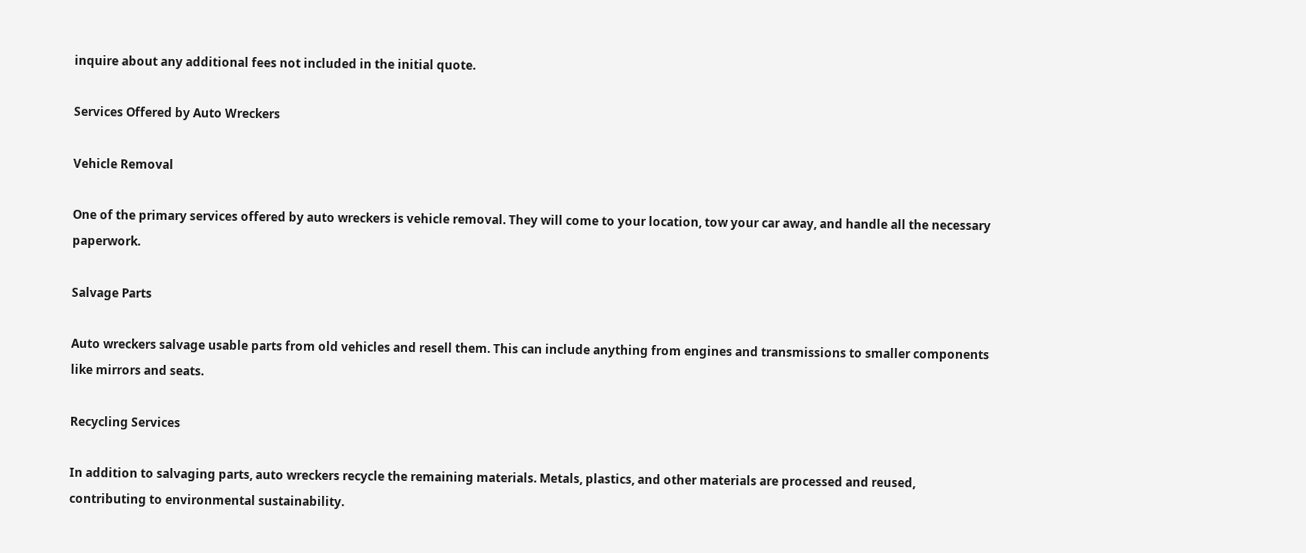inquire about any additional fees not included in the initial quote.

Services Offered by Auto Wreckers

Vehicle Removal

One of the primary services offered by auto wreckers is vehicle removal. They will come to your location, tow your car away, and handle all the necessary paperwork.

Salvage Parts

Auto wreckers salvage usable parts from old vehicles and resell them. This can include anything from engines and transmissions to smaller components like mirrors and seats.

Recycling Services

In addition to salvaging parts, auto wreckers recycle the remaining materials. Metals, plastics, and other materials are processed and reused, contributing to environmental sustainability.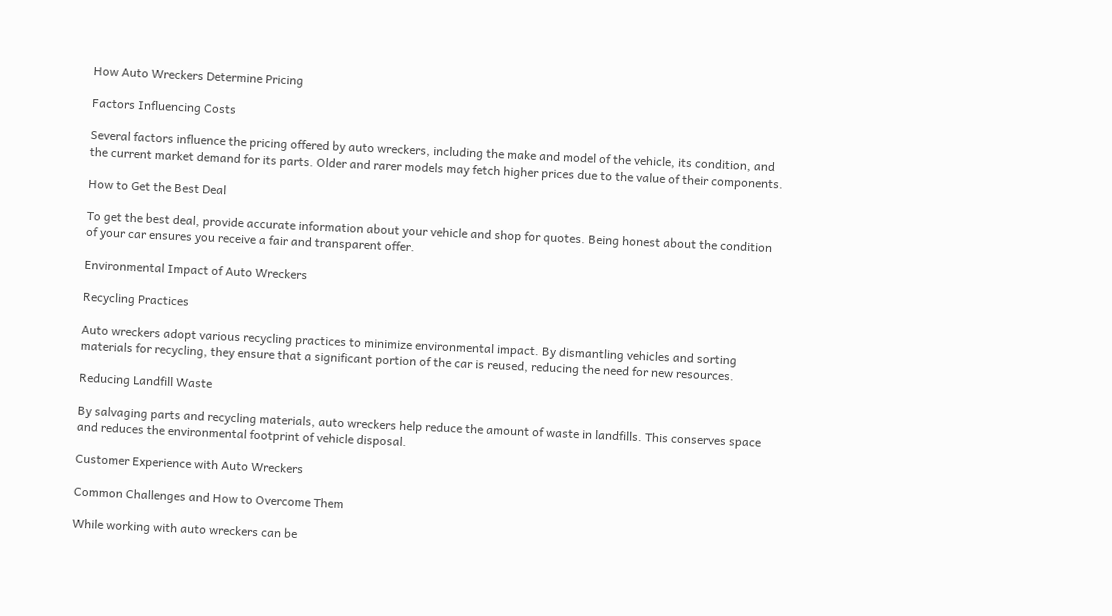How Auto Wreckers Determine Pricing

Factors Influencing Costs

Several factors influence the pricing offered by auto wreckers, including the make and model of the vehicle, its condition, and the current market demand for its parts. Older and rarer models may fetch higher prices due to the value of their components.

How to Get the Best Deal

To get the best deal, provide accurate information about your vehicle and shop for quotes. Being honest about the condition of your car ensures you receive a fair and transparent offer.

Environmental Impact of Auto Wreckers

Recycling Practices

Auto wreckers adopt various recycling practices to minimize environmental impact. By dismantling vehicles and sorting materials for recycling, they ensure that a significant portion of the car is reused, reducing the need for new resources.

Reducing Landfill Waste

By salvaging parts and recycling materials, auto wreckers help reduce the amount of waste in landfills. This conserves space and reduces the environmental footprint of vehicle disposal.

Customer Experience with Auto Wreckers

Common Challenges and How to Overcome Them

While working with auto wreckers can be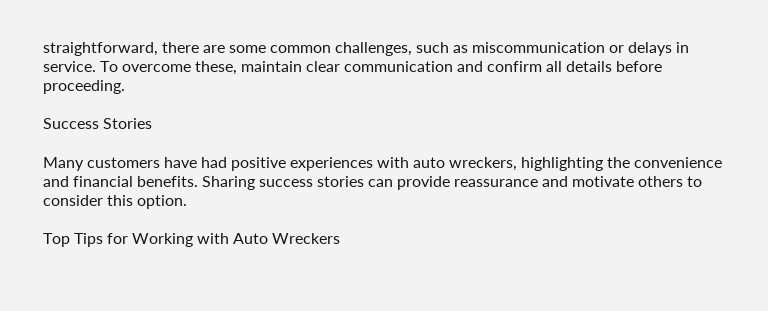straightforward, there are some common challenges, such as miscommunication or delays in service. To overcome these, maintain clear communication and confirm all details before proceeding.

Success Stories

Many customers have had positive experiences with auto wreckers, highlighting the convenience and financial benefits. Sharing success stories can provide reassurance and motivate others to consider this option.

Top Tips for Working with Auto Wreckers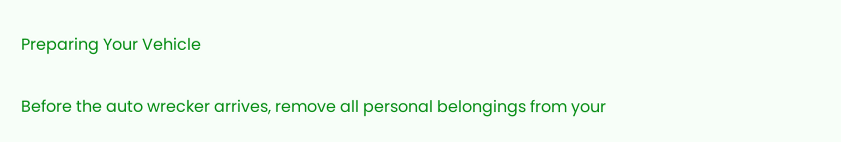Preparing Your Vehicle

Before the auto wrecker arrives, remove all personal belongings from your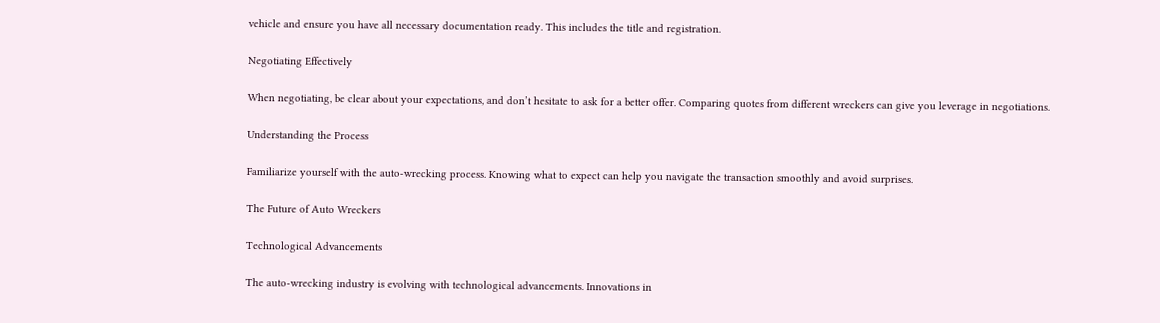vehicle and ensure you have all necessary documentation ready. This includes the title and registration.

Negotiating Effectively

When negotiating, be clear about your expectations, and don’t hesitate to ask for a better offer. Comparing quotes from different wreckers can give you leverage in negotiations.

Understanding the Process

Familiarize yourself with the auto-wrecking process. Knowing what to expect can help you navigate the transaction smoothly and avoid surprises.

The Future of Auto Wreckers

Technological Advancements

The auto-wrecking industry is evolving with technological advancements. Innovations in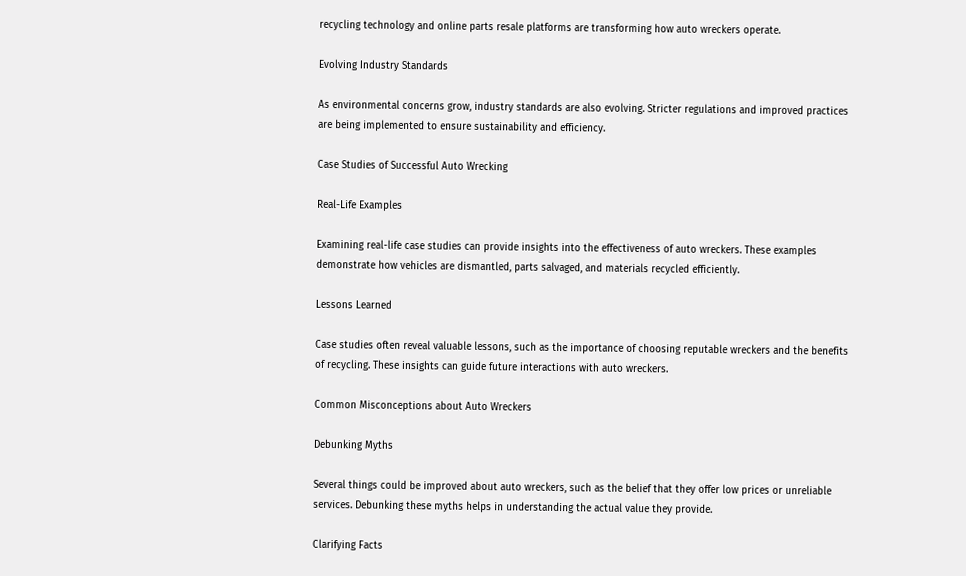recycling technology and online parts resale platforms are transforming how auto wreckers operate.

Evolving Industry Standards

As environmental concerns grow, industry standards are also evolving. Stricter regulations and improved practices are being implemented to ensure sustainability and efficiency.

Case Studies of Successful Auto Wrecking

Real-Life Examples

Examining real-life case studies can provide insights into the effectiveness of auto wreckers. These examples demonstrate how vehicles are dismantled, parts salvaged, and materials recycled efficiently.

Lessons Learned

Case studies often reveal valuable lessons, such as the importance of choosing reputable wreckers and the benefits of recycling. These insights can guide future interactions with auto wreckers.

Common Misconceptions about Auto Wreckers

Debunking Myths

Several things could be improved about auto wreckers, such as the belief that they offer low prices or unreliable services. Debunking these myths helps in understanding the actual value they provide.

Clarifying Facts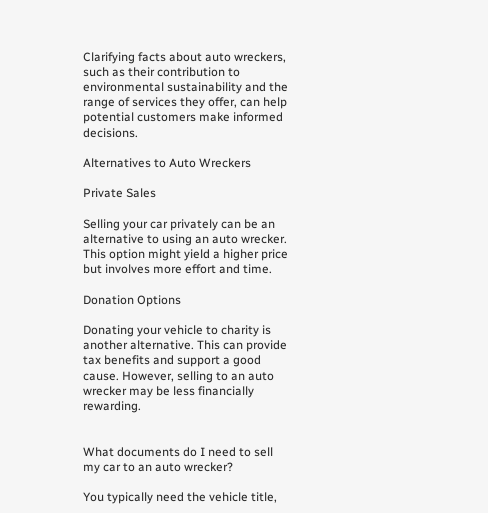Clarifying facts about auto wreckers, such as their contribution to environmental sustainability and the range of services they offer, can help potential customers make informed decisions.

Alternatives to Auto Wreckers

Private Sales

Selling your car privately can be an alternative to using an auto wrecker. This option might yield a higher price but involves more effort and time.

Donation Options

Donating your vehicle to charity is another alternative. This can provide tax benefits and support a good cause. However, selling to an auto wrecker may be less financially rewarding.


What documents do I need to sell my car to an auto wrecker?

You typically need the vehicle title,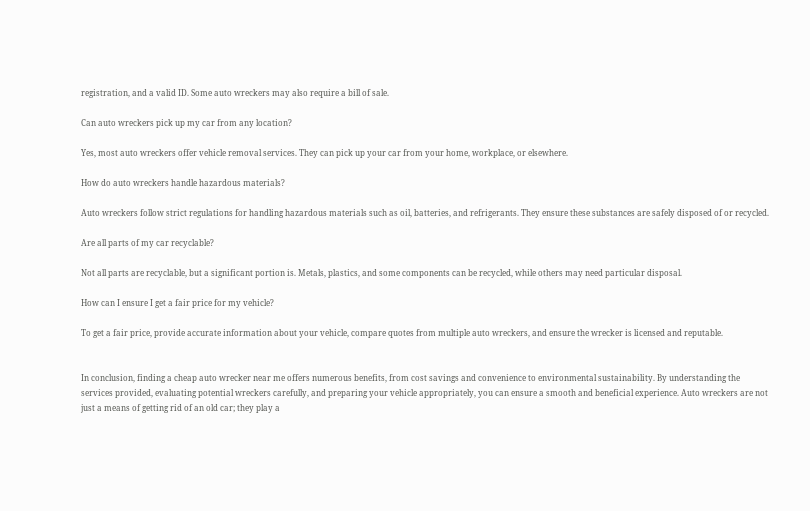registration, and a valid ID. Some auto wreckers may also require a bill of sale.

Can auto wreckers pick up my car from any location?

Yes, most auto wreckers offer vehicle removal services. They can pick up your car from your home, workplace, or elsewhere.

How do auto wreckers handle hazardous materials?

Auto wreckers follow strict regulations for handling hazardous materials such as oil, batteries, and refrigerants. They ensure these substances are safely disposed of or recycled.

Are all parts of my car recyclable?

Not all parts are recyclable, but a significant portion is. Metals, plastics, and some components can be recycled, while others may need particular disposal.

How can I ensure I get a fair price for my vehicle?

To get a fair price, provide accurate information about your vehicle, compare quotes from multiple auto wreckers, and ensure the wrecker is licensed and reputable.


In conclusion, finding a cheap auto wrecker near me offers numerous benefits, from cost savings and convenience to environmental sustainability. By understanding the services provided, evaluating potential wreckers carefully, and preparing your vehicle appropriately, you can ensure a smooth and beneficial experience. Auto wreckers are not just a means of getting rid of an old car; they play a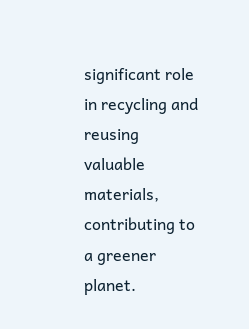significant role in recycling and reusing valuable materials, contributing to a greener planet.